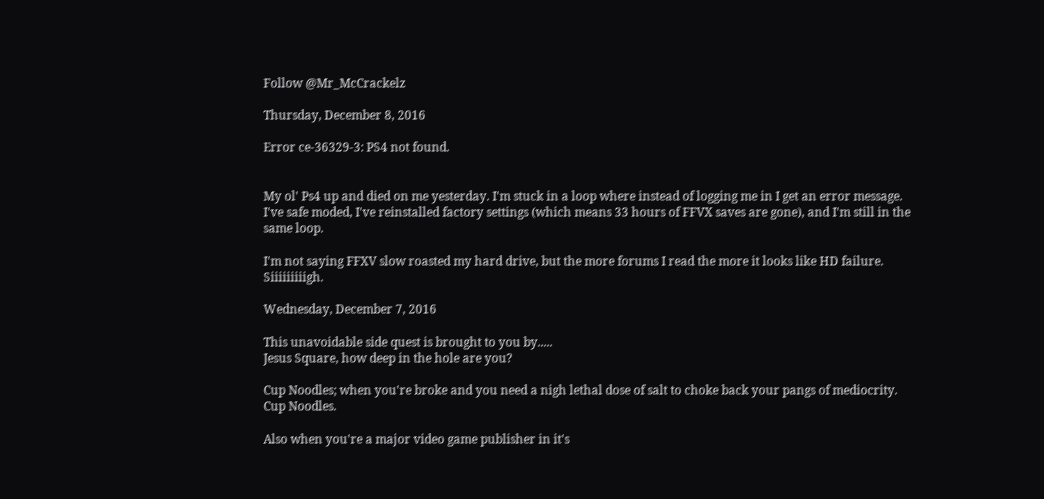Follow @Mr_McCrackelz

Thursday, December 8, 2016

Error ce-36329-3: PS4 not found.


My ol' Ps4 up and died on me yesterday. I'm stuck in a loop where instead of logging me in I get an error message. I've safe moded, I've reinstalled factory settings (which means 33 hours of FFVX saves are gone), and I'm still in the same loop.

I'm not saying FFXV slow roasted my hard drive, but the more forums I read the more it looks like HD failure. Siiiiiiiiigh.

Wednesday, December 7, 2016

This unavoidable side quest is brought to you by.....
Jesus Square, how deep in the hole are you?

Cup Noodles; when you're broke and you need a nigh lethal dose of salt to choke back your pangs of mediocrity. Cup Noodles.

Also when you're a major video game publisher in it's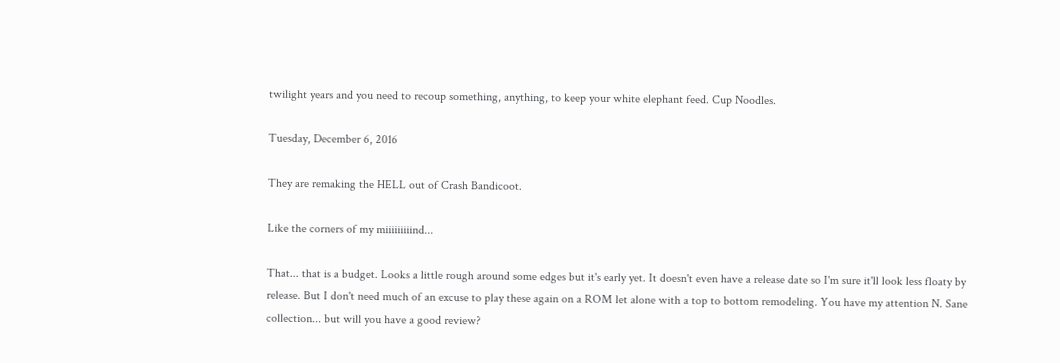twilight years and you need to recoup something, anything, to keep your white elephant feed. Cup Noodles.

Tuesday, December 6, 2016

They are remaking the HELL out of Crash Bandicoot.

Like the corners of my miiiiiiiiind...

That... that is a budget. Looks a little rough around some edges but it's early yet. It doesn't even have a release date so I'm sure it'll look less floaty by release. But I don't need much of an excuse to play these again on a ROM let alone with a top to bottom remodeling. You have my attention N. Sane collection... but will you have a good review?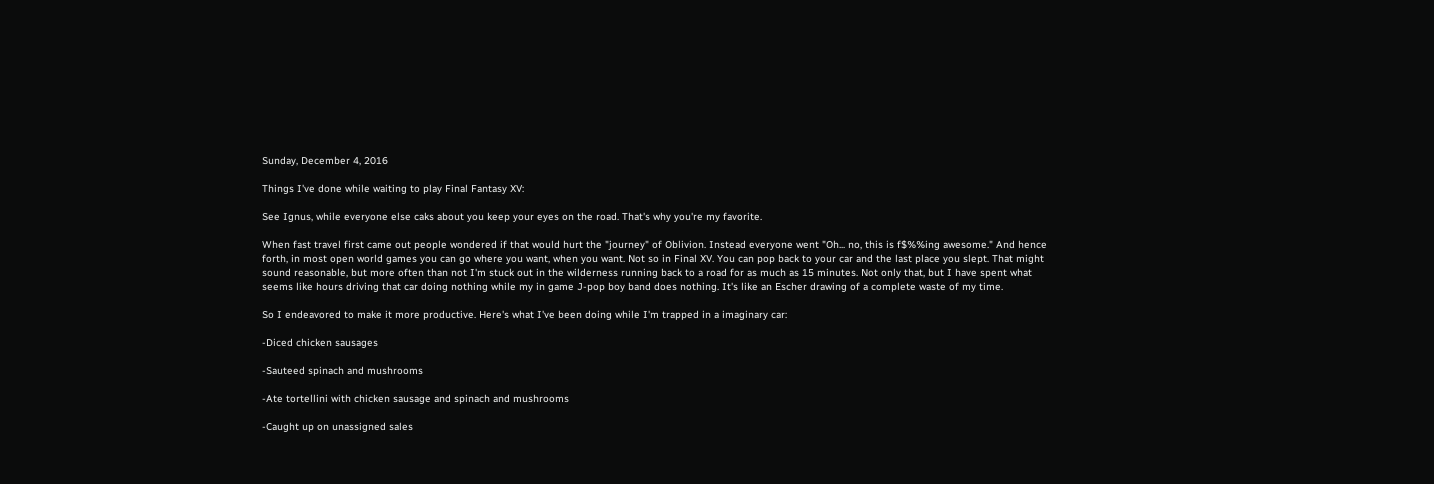Sunday, December 4, 2016

Things I've done while waiting to play Final Fantasy XV:

See Ignus, while everyone else caks about you keep your eyes on the road. That's why you're my favorite.

When fast travel first came out people wondered if that would hurt the "journey" of Oblivion. Instead everyone went "Oh... no, this is f$%%ing awesome." And hence forth, in most open world games you can go where you want, when you want. Not so in Final XV. You can pop back to your car and the last place you slept. That might sound reasonable, but more often than not I'm stuck out in the wilderness running back to a road for as much as 15 minutes. Not only that, but I have spent what seems like hours driving that car doing nothing while my in game J-pop boy band does nothing. It's like an Escher drawing of a complete waste of my time.

So I endeavored to make it more productive. Here's what I've been doing while I'm trapped in a imaginary car:

-Diced chicken sausages

-Sauteed spinach and mushrooms

-Ate tortellini with chicken sausage and spinach and mushrooms

-Caught up on unassigned sales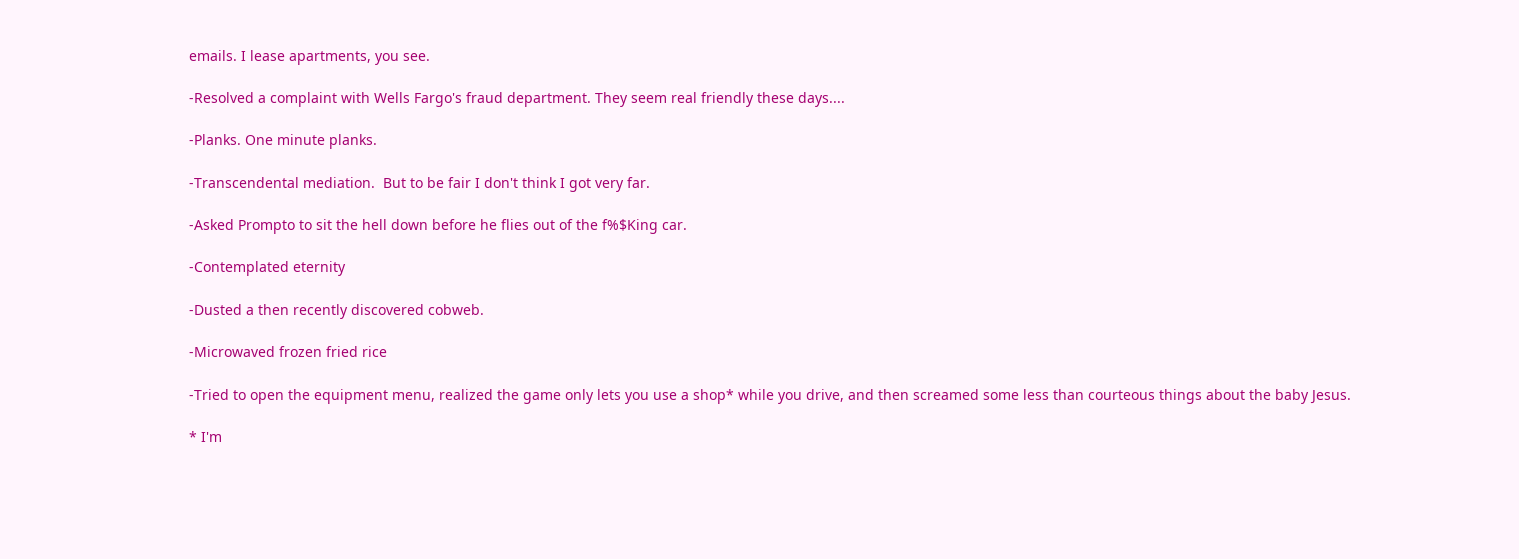emails. I lease apartments, you see.

-Resolved a complaint with Wells Fargo's fraud department. They seem real friendly these days....

-Planks. One minute planks.

-Transcendental mediation.  But to be fair I don't think I got very far.

-Asked Prompto to sit the hell down before he flies out of the f%$King car.

-Contemplated eternity

-Dusted a then recently discovered cobweb.

-Microwaved frozen fried rice

-Tried to open the equipment menu, realized the game only lets you use a shop* while you drive, and then screamed some less than courteous things about the baby Jesus.

* I'm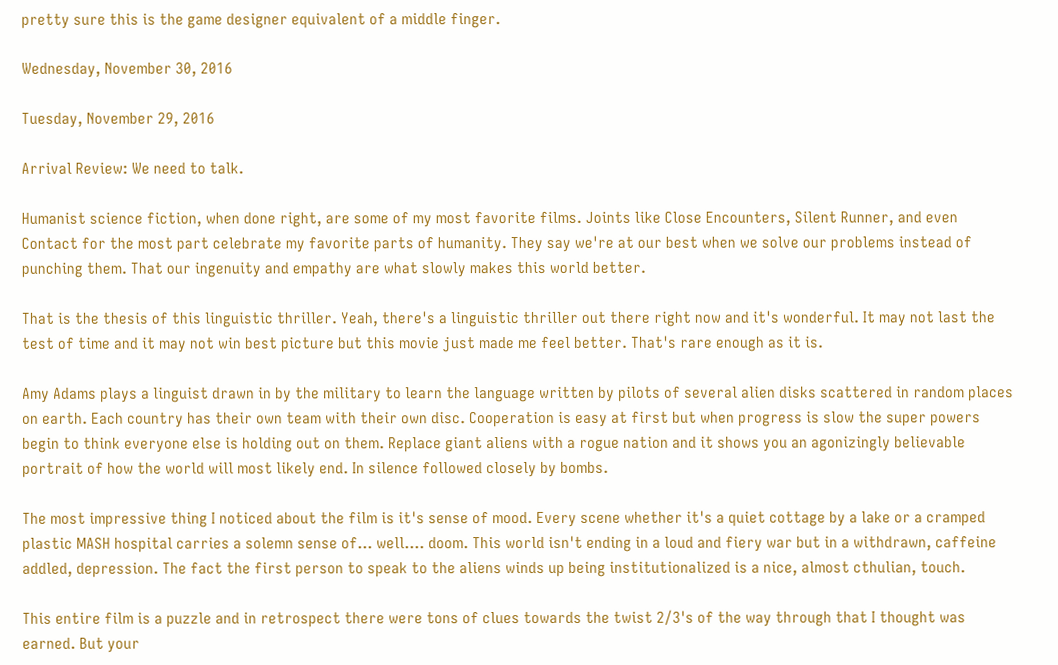pretty sure this is the game designer equivalent of a middle finger.

Wednesday, November 30, 2016

Tuesday, November 29, 2016

Arrival Review: We need to talk.

Humanist science fiction, when done right, are some of my most favorite films. Joints like Close Encounters, Silent Runner, and even Contact for the most part celebrate my favorite parts of humanity. They say we're at our best when we solve our problems instead of punching them. That our ingenuity and empathy are what slowly makes this world better.

That is the thesis of this linguistic thriller. Yeah, there's a linguistic thriller out there right now and it's wonderful. It may not last the test of time and it may not win best picture but this movie just made me feel better. That's rare enough as it is.

Amy Adams plays a linguist drawn in by the military to learn the language written by pilots of several alien disks scattered in random places on earth. Each country has their own team with their own disc. Cooperation is easy at first but when progress is slow the super powers begin to think everyone else is holding out on them. Replace giant aliens with a rogue nation and it shows you an agonizingly believable portrait of how the world will most likely end. In silence followed closely by bombs.

The most impressive thing I noticed about the film is it's sense of mood. Every scene whether it's a quiet cottage by a lake or a cramped plastic MASH hospital carries a solemn sense of... well.... doom. This world isn't ending in a loud and fiery war but in a withdrawn, caffeine addled, depression. The fact the first person to speak to the aliens winds up being institutionalized is a nice, almost cthulian, touch.

This entire film is a puzzle and in retrospect there were tons of clues towards the twist 2/3's of the way through that I thought was earned. But your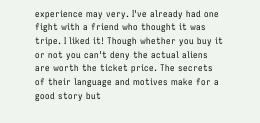experience may very. I've already had one fight with a friend who thought it was tripe. I liked it! Though whether you buy it or not you can't deny the actual aliens are worth the ticket price. The secrets of their language and motives make for a good story but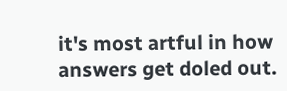it's most artful in how answers get doled out.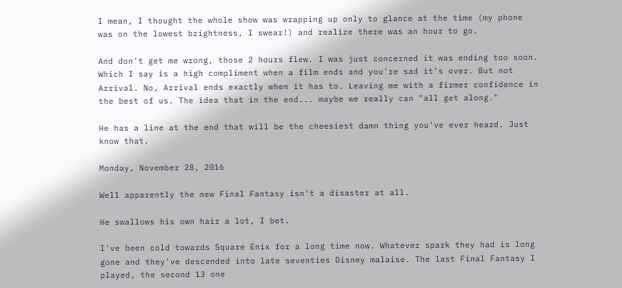I mean, I thought the whole show was wrapping up only to glance at the time (my phone was on the lowest brightness, I swear!) and realize there was an hour to go.

And don't get me wrong, those 2 hours flew. I was just concerned it was ending too soon. Which I say is a high compliment when a film ends and you're sad it's over. But not Arrival. No, Arrival ends exactly when it has to. Leaving me with a firmer confidence in the best of us. The idea that in the end... maybe we really can "all get along."

He has a line at the end that will be the cheesiest damn thing you've ever heard. Just know that.

Monday, November 28, 2016

Well apparently the new Final Fantasy isn't a disaster at all.

He swallows his own hair a lot, I bet.

I've been cold towards Square Enix for a long time now. Whatever spark they had is long gone and they've descended into late seventies Disney malaise. The last Final Fantasy I played, the second 13 one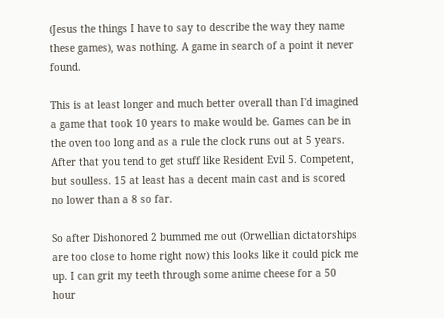(Jesus the things I have to say to describe the way they name these games), was nothing. A game in search of a point it never found.

This is at least longer and much better overall than I'd imagined a game that took 10 years to make would be. Games can be in the oven too long and as a rule the clock runs out at 5 years. After that you tend to get stuff like Resident Evil 5. Competent, but soulless. 15 at least has a decent main cast and is scored no lower than a 8 so far.

So after Dishonored 2 bummed me out (Orwellian dictatorships are too close to home right now) this looks like it could pick me up. I can grit my teeth through some anime cheese for a 50 hour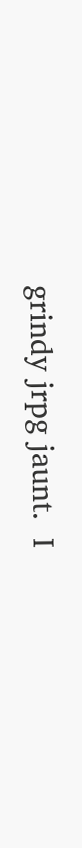grindy jrpg jaunt.  I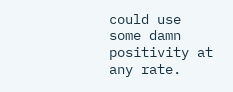could use some damn positivity at any rate.